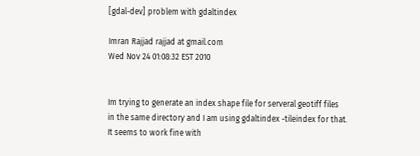[gdal-dev] problem with gdaltindex

Imran Rajjad rajjad at gmail.com
Wed Nov 24 01:08:32 EST 2010


Im trying to generate an index shape file for serveral geotiff files
in the same directory and I am using gdaltindex -tileindex for that.
It seems to work fine with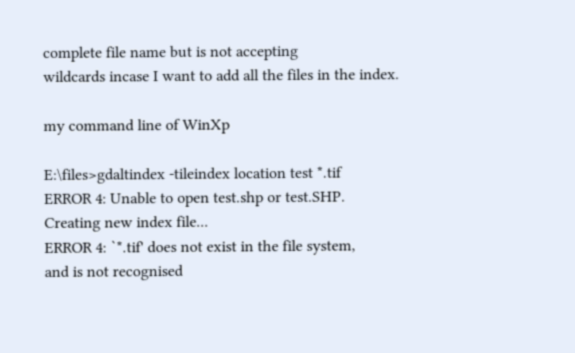complete file name but is not accepting
wildcards incase I want to add all the files in the index.

my command line of WinXp

E:\files>gdaltindex -tileindex location test *.tif
ERROR 4: Unable to open test.shp or test.SHP.
Creating new index file...
ERROR 4: `*.tif' does not exist in the file system,
and is not recognised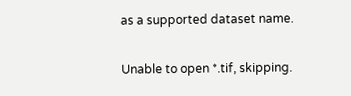as a supported dataset name.

Unable to open *.tif, skipping.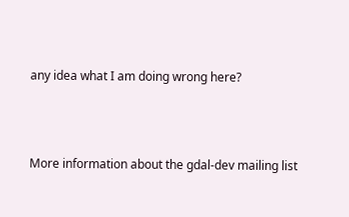any idea what I am doing wrong here?



More information about the gdal-dev mailing list